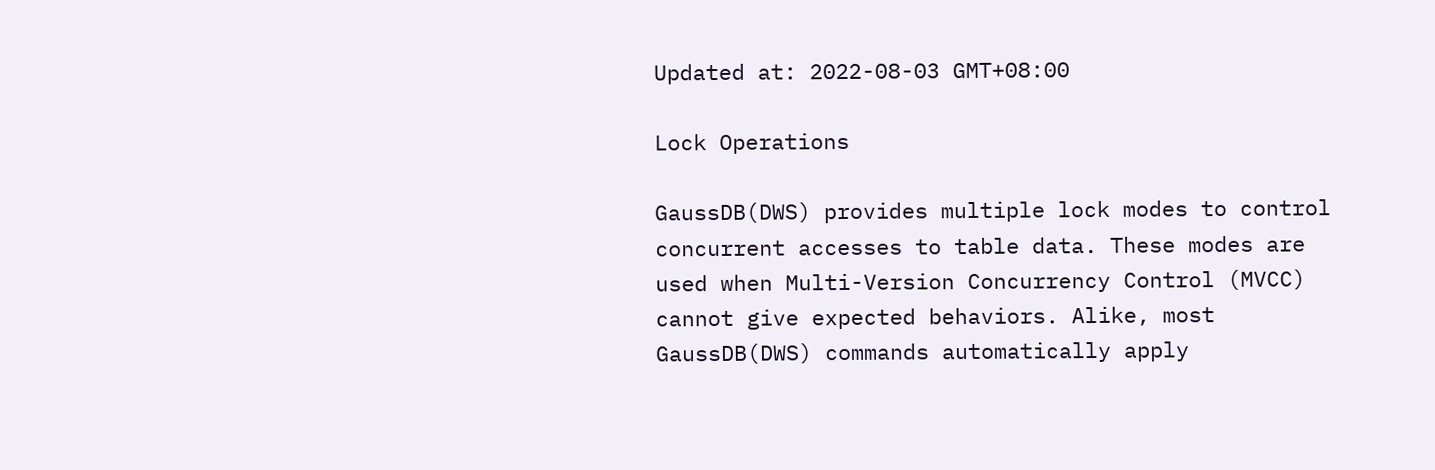Updated at: 2022-08-03 GMT+08:00

Lock Operations

GaussDB(DWS) provides multiple lock modes to control concurrent accesses to table data. These modes are used when Multi-Version Concurrency Control (MVCC) cannot give expected behaviors. Alike, most GaussDB(DWS) commands automatically apply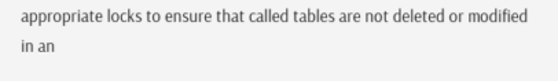appropriate locks to ensure that called tables are not deleted or modified in an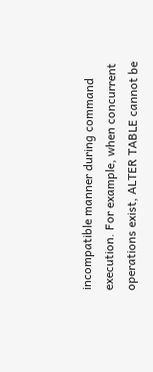incompatible manner during command execution. For example, when concurrent operations exist, ALTER TABLE cannot be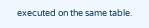executed on the same table.